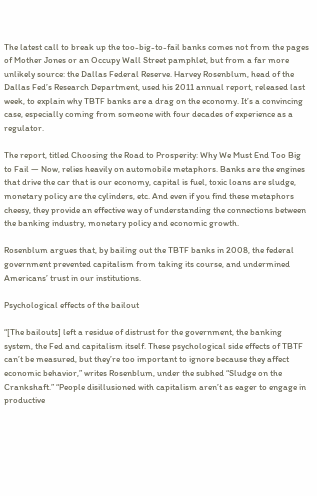The latest call to break up the too-big-to-fail banks comes not from the pages of Mother Jones or an Occupy Wall Street pamphlet, but from a far more unlikely source: the Dallas Federal Reserve. Harvey Rosenblum, head of the Dallas Fed’s Research Department, used his 2011 annual report, released last week, to explain why TBTF banks are a drag on the economy. It’s a convincing case, especially coming from someone with four decades of experience as a regulator.

The report, titled Choosing the Road to Prosperity: Why We Must End Too Big to Fail — Now, relies heavily on automobile metaphors. Banks are the engines that drive the car that is our economy, capital is fuel, toxic loans are sludge, monetary policy are the cylinders, etc. And even if you find these metaphors cheesy, they provide an effective way of understanding the connections between the banking industry, monetary policy and economic growth.

Rosenblum argues that, by bailing out the TBTF banks in 2008, the federal government prevented capitalism from taking its course, and undermined Americans’ trust in our institutions.

Psychological effects of the bailout

“[The bailouts] left a residue of distrust for the government, the banking system, the Fed and capitalism itself. These psychological side effects of TBTF can’t be measured, but they’re too important to ignore because they affect economic behavior,” writes Rosenblum, under the subhed “Sludge on the Crankshaft.” “People disillusioned with capitalism aren’t as eager to engage in productive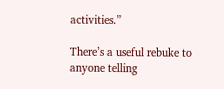activities.”

There’s a useful rebuke to anyone telling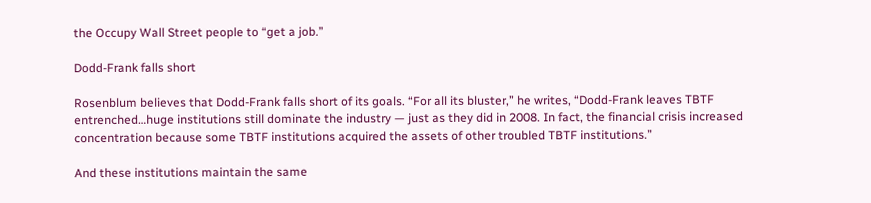the Occupy Wall Street people to “get a job.”

Dodd-Frank falls short

Rosenblum believes that Dodd-Frank falls short of its goals. “For all its bluster,” he writes, “Dodd-Frank leaves TBTF entrenched…huge institutions still dominate the industry — just as they did in 2008. In fact, the financial crisis increased concentration because some TBTF institutions acquired the assets of other troubled TBTF institutions.”

And these institutions maintain the same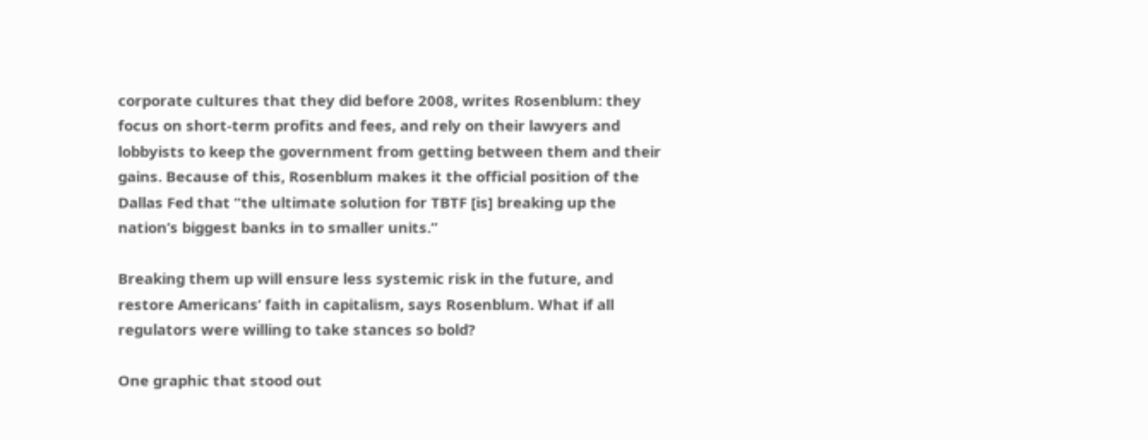corporate cultures that they did before 2008, writes Rosenblum: they focus on short-term profits and fees, and rely on their lawyers and lobbyists to keep the government from getting between them and their gains. Because of this, Rosenblum makes it the official position of the Dallas Fed that “the ultimate solution for TBTF [is] breaking up the nation’s biggest banks in to smaller units.”

Breaking them up will ensure less systemic risk in the future, and restore Americans’ faith in capitalism, says Rosenblum. What if all regulators were willing to take stances so bold?

One graphic that stood out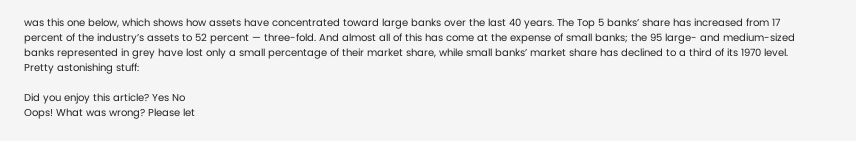was this one below, which shows how assets have concentrated toward large banks over the last 40 years. The Top 5 banks’ share has increased from 17 percent of the industry’s assets to 52 percent — three-fold. And almost all of this has come at the expense of small banks; the 95 large- and medium-sized banks represented in grey have lost only a small percentage of their market share, while small banks’ market share has declined to a third of its 1970 level. Pretty astonishing stuff:

Did you enjoy this article? Yes No
Oops! What was wrong? Please let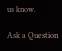us know.

Ask a Question